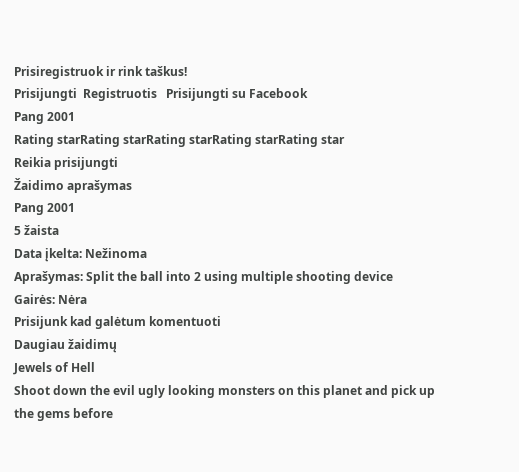Prisiregistruok ir rink taškus!
Prisijungti  Registruotis   Prisijungti su Facebook
Pang 2001
Rating starRating starRating starRating starRating star
Reikia prisijungti
Žaidimo aprašymas
Pang 2001
5 žaista
Data įkelta: Nežinoma
Aprašymas: Split the ball into 2 using multiple shooting device
Gairės: Nėra
Prisijunk kad galėtum komentuoti
Daugiau žaidimų
Jewels of Hell
Shoot down the evil ugly looking monsters on this planet and pick up the gems before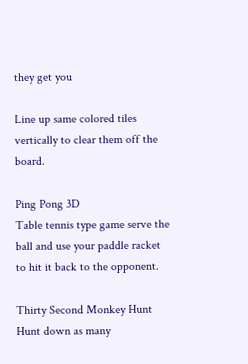they get you

Line up same colored tiles vertically to clear them off the board.

Ping Pong 3D
Table tennis type game serve the ball and use your paddle racket to hit it back to the opponent.

Thirty Second Monkey Hunt
Hunt down as many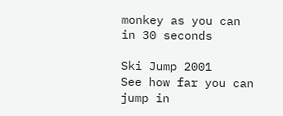monkey as you can in 30 seconds

Ski Jump 2001
See how far you can jump in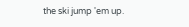the ski jump 'em up.